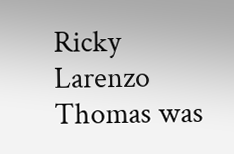Ricky Larenzo Thomas was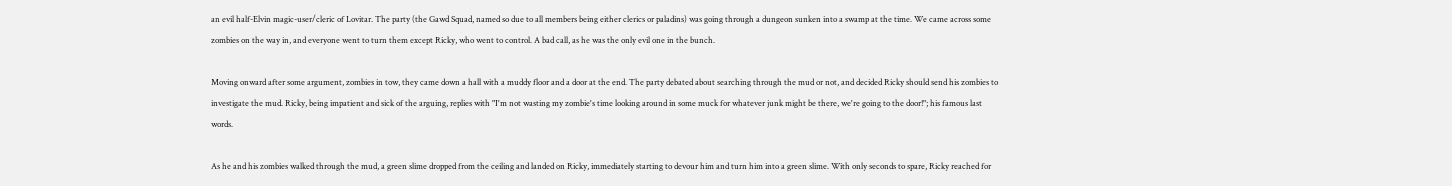an evil half-Elvin magic-user/cleric of Lovitar. The party (the Gawd Squad, named so due to all members being either clerics or paladins) was going through a dungeon sunken into a swamp at the time. We came across some zombies on the way in, and everyone went to turn them except Ricky, who went to control. A bad call, as he was the only evil one in the bunch.

Moving onward after some argument, zombies in tow, they came down a hall with a muddy floor and a door at the end. The party debated about searching through the mud or not, and decided Ricky should send his zombies to investigate the mud. Ricky, being impatient and sick of the arguing, replies with "I'm not wasting my zombie's time looking around in some muck for whatever junk might be there, we're going to the door!"; his famous last words.

As he and his zombies walked through the mud, a green slime dropped from the ceiling and landed on Ricky, immediately starting to devour him and turn him into a green slime. With only seconds to spare, Ricky reached for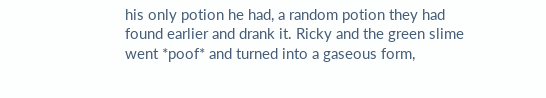his only potion he had, a random potion they had found earlier and drank it. Ricky and the green slime went *poof* and turned into a gaseous form,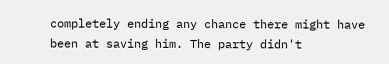completely ending any chance there might have been at saving him. The party didn't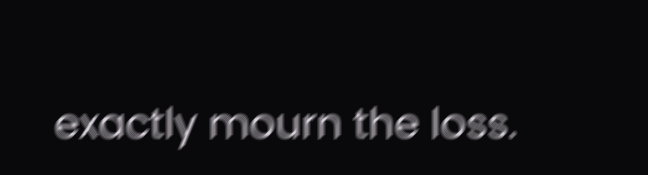exactly mourn the loss.